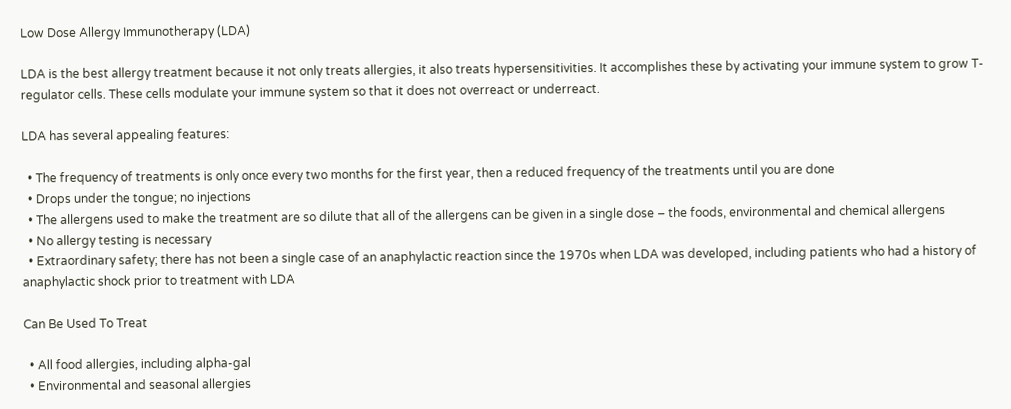Low Dose Allergy Immunotherapy (LDA)

LDA is the best allergy treatment because it not only treats allergies, it also treats hypersensitivities. It accomplishes these by activating your immune system to grow T-regulator cells. These cells modulate your immune system so that it does not overreact or underreact.

LDA has several appealing features:

  • The frequency of treatments is only once every two months for the first year, then a reduced frequency of the treatments until you are done
  • Drops under the tongue; no injections
  • The allergens used to make the treatment are so dilute that all of the allergens can be given in a single dose – the foods, environmental and chemical allergens
  • No allergy testing is necessary
  • Extraordinary safety; there has not been a single case of an anaphylactic reaction since the 1970s when LDA was developed, including patients who had a history of anaphylactic shock prior to treatment with LDA

Can Be Used To Treat

  • All food allergies, including alpha-gal
  • Environmental and seasonal allergies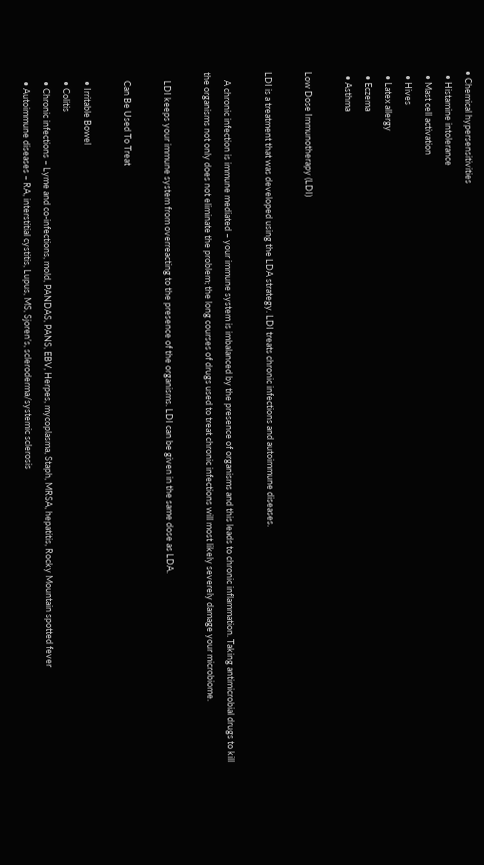• Chemical hypersensitivities
  • Histamine intolerance
  • Mast cell activation
  • Hives
  • Latex allergy
  • Eczema
  • Asthma

Low Dose Immunotherapy (LDI)

LDI is a treatment that was developed using the LDA strategy. LDI treats chronic infections and autoimmune diseases.

    A chronic infection is immune mediated – your immune system is imbalanced by the presence of organisms and this leads to chronic inflammation. Taking antimicrobial drugs to kill the organisms not only does not eliminate the problem; the long courses of drugs used to treat chronic infections will most likely severely damage your microbiome.

    LDI keeps your immune system from overreacting to the presence of the organisms. LDI can be given in the same dose as LDA.

    Can Be Used To Treat

    • Irritable Bowel
    • Colitis
    • Chronic infections – Lyme and co-infections, mold, PANDAS, PANS, EBV, Herpes, mycoplasma, Staph, MRSA, hepatitis, Rocky Mountain spotted fever
    • Autoimmune diseases – RA, interstitial cystitis, Lupus, MS, Sjoren’s, scleroderma/systemic sclerosis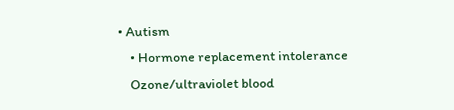• Autism
    • Hormone replacement intolerance
    Ozone/ultraviolet blood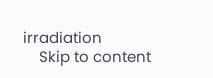irradiation
    Skip to content